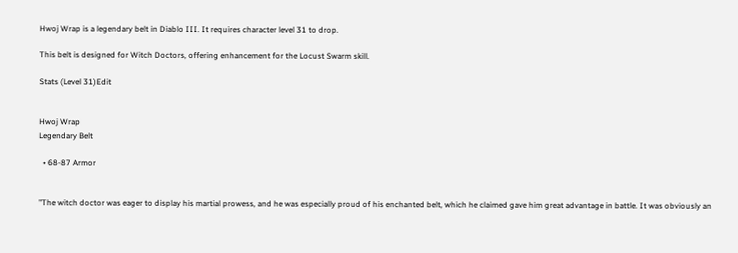Hwoj Wrap is a legendary belt in Diablo III. It requires character level 31 to drop.

This belt is designed for Witch Doctors, offering enhancement for the Locust Swarm skill.

Stats (Level 31)Edit


Hwoj Wrap
Legendary Belt

  • 68-87 Armor


"The witch doctor was eager to display his martial prowess, and he was especially proud of his enchanted belt, which he claimed gave him great advantage in battle. It was obviously an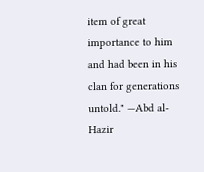item of great importance to him and had been in his clan for generations untold." —Abd al-Hazir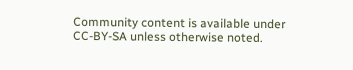Community content is available under CC-BY-SA unless otherwise noted.